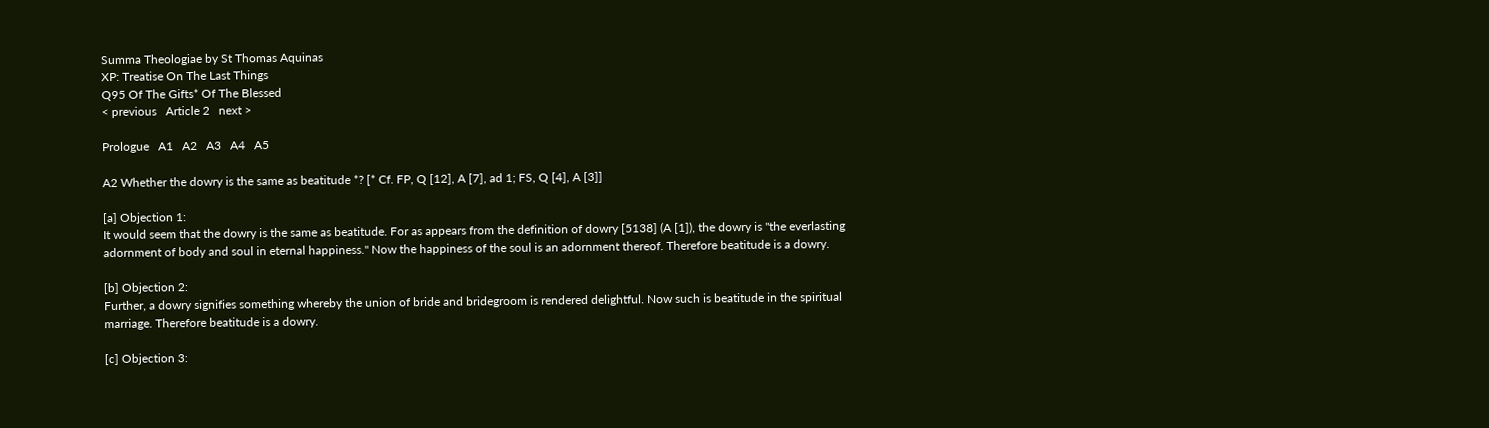Summa Theologiae by St Thomas Aquinas
XP: Treatise On The Last Things
Q95 Of The Gifts* Of The Blessed
< previous   Article 2   next >

Prologue   A1   A2   A3   A4   A5

A2 Whether the dowry is the same as beatitude *? [* Cf. FP, Q [12], A [7], ad 1; FS, Q [4], A [3]]

[a] Objection 1:
It would seem that the dowry is the same as beatitude. For as appears from the definition of dowry [5138] (A [1]), the dowry is "the everlasting adornment of body and soul in eternal happiness." Now the happiness of the soul is an adornment thereof. Therefore beatitude is a dowry.

[b] Objection 2:
Further, a dowry signifies something whereby the union of bride and bridegroom is rendered delightful. Now such is beatitude in the spiritual marriage. Therefore beatitude is a dowry.

[c] Objection 3: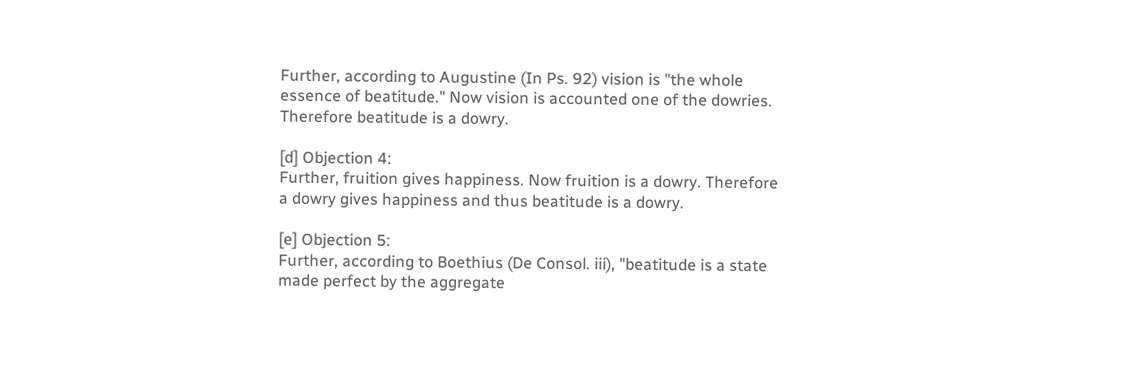Further, according to Augustine (In Ps. 92) vision is "the whole essence of beatitude." Now vision is accounted one of the dowries. Therefore beatitude is a dowry.

[d] Objection 4:
Further, fruition gives happiness. Now fruition is a dowry. Therefore a dowry gives happiness and thus beatitude is a dowry.

[e] Objection 5:
Further, according to Boethius (De Consol. iii), "beatitude is a state made perfect by the aggregate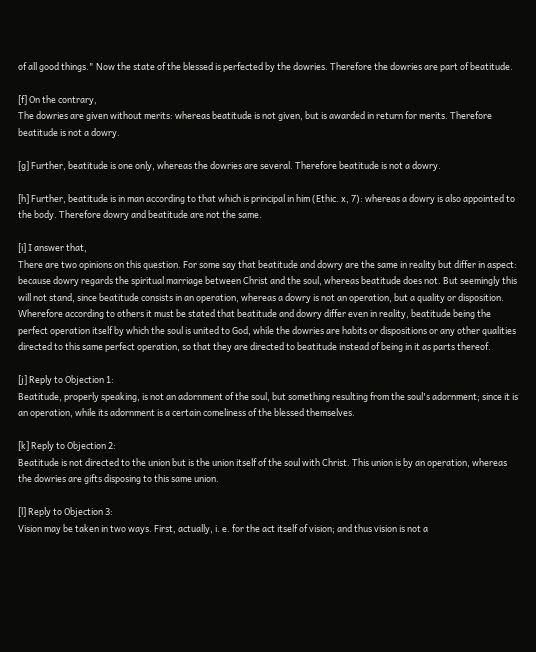of all good things." Now the state of the blessed is perfected by the dowries. Therefore the dowries are part of beatitude.

[f] On the contrary,
The dowries are given without merits: whereas beatitude is not given, but is awarded in return for merits. Therefore beatitude is not a dowry.

[g] Further, beatitude is one only, whereas the dowries are several. Therefore beatitude is not a dowry.

[h] Further, beatitude is in man according to that which is principal in him (Ethic. x, 7): whereas a dowry is also appointed to the body. Therefore dowry and beatitude are not the same.

[i] I answer that,
There are two opinions on this question. For some say that beatitude and dowry are the same in reality but differ in aspect: because dowry regards the spiritual marriage between Christ and the soul, whereas beatitude does not. But seemingly this will not stand, since beatitude consists in an operation, whereas a dowry is not an operation, but a quality or disposition. Wherefore according to others it must be stated that beatitude and dowry differ even in reality, beatitude being the perfect operation itself by which the soul is united to God, while the dowries are habits or dispositions or any other qualities directed to this same perfect operation, so that they are directed to beatitude instead of being in it as parts thereof.

[j] Reply to Objection 1:
Beatitude, properly speaking, is not an adornment of the soul, but something resulting from the soul's adornment; since it is an operation, while its adornment is a certain comeliness of the blessed themselves.

[k] Reply to Objection 2:
Beatitude is not directed to the union but is the union itself of the soul with Christ. This union is by an operation, whereas the dowries are gifts disposing to this same union.

[l] Reply to Objection 3:
Vision may be taken in two ways. First, actually, i. e. for the act itself of vision; and thus vision is not a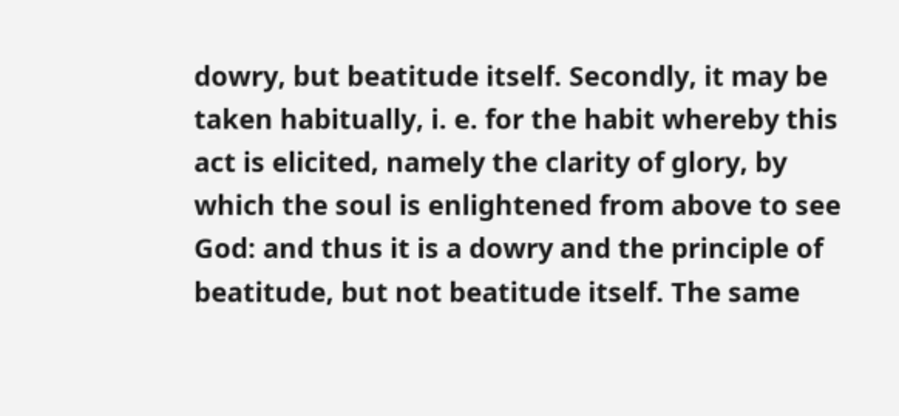dowry, but beatitude itself. Secondly, it may be taken habitually, i. e. for the habit whereby this act is elicited, namely the clarity of glory, by which the soul is enlightened from above to see God: and thus it is a dowry and the principle of beatitude, but not beatitude itself. The same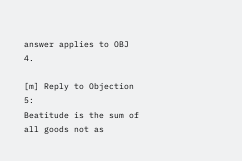answer applies to OBJ 4.

[m] Reply to Objection 5:
Beatitude is the sum of all goods not as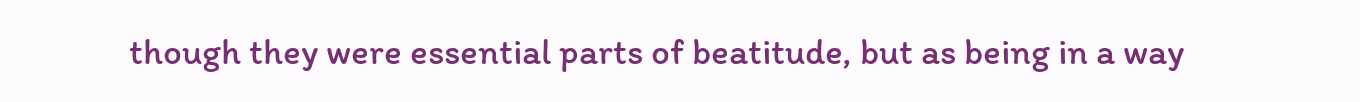though they were essential parts of beatitude, but as being in a way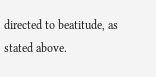directed to beatitude, as stated above.